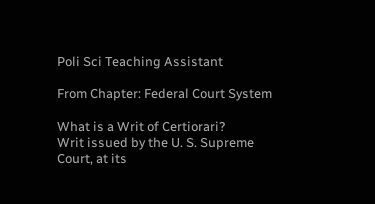Poli Sci Teaching Assistant

From Chapter: Federal Court System

What is a Writ of Certiorari?
Writ issued by the U. S. Supreme Court, at its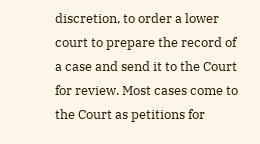discretion, to order a lower court to prepare the record of a case and send it to the Court for review. Most cases come to the Court as petitions for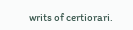writs of certiorari.